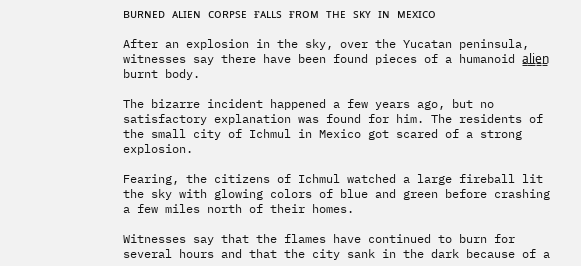ʙᴜʀɴᴇᴅ ᴀʟɪᴇɴ ᴄᴏʀᴘsᴇ ғᴀʟʟs ғʀᴏᴍ ᴛʜᴇ sᴋʏ ɪɴ ᴍᴇxɪᴄᴏ

After an explosion in the sky, over the Yucatan peninsula, witnesses say there have been found pieces of a humanoid a̳l̳i̳e̳n̳ burnt body.

The bizarre incident happened a few years ago, but no satisfactory explanation was found for him. The residents of the small city of Ichmul in Mexico got scared of a strong explosion.

Fearing, the citizens of Ichmul watched a large fireball lit the sky with glowing colors of blue and green before crashing a few miles north of their homes.

Witnesses say that the flames have continued to burn for several hours and that the city sank in the dark because of a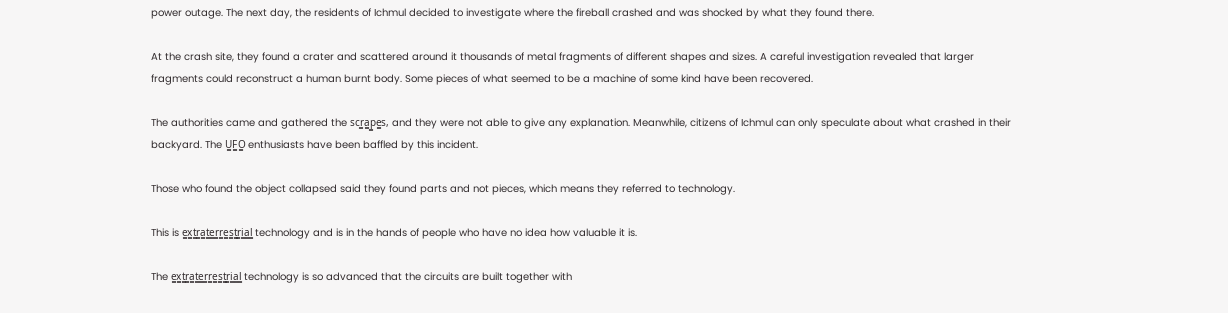power outage. The next day, the residents of Ichmul decided to investigate where the fireball crashed and was shocked by what they found there.

At the crash site, they found a crater and scattered around it thousands of metal fragments of different shapes and sizes. A careful investigation revealed that larger fragments could reconstruct a human burnt body. Some pieces of what seemed to be a machine of some kind have been recovered.

The authorities came and gathered the scr̳a̳p̳e̳s, and they were not able to give any explanation. Meanwhile, citizens of Ichmul can only speculate about what crashed in their backyard. The U̳F̳O̳ enthusiasts have been baffled by this incident.

Those who found the object collapsed said they found parts and not pieces, which means they referred to technology.

This is e̳x̳t̳r̳a̳t̳e̳r̳r̳e̳s̳t̳r̳i̳a̳l̳ technology and is in the hands of people who have no idea how valuable it is.

The e̳x̳t̳r̳a̳t̳e̳r̳r̳e̳s̳t̳r̳i̳a̳l̳ technology is so advanced that the circuits are built together with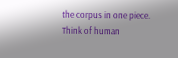the corpus in one piece. Think of human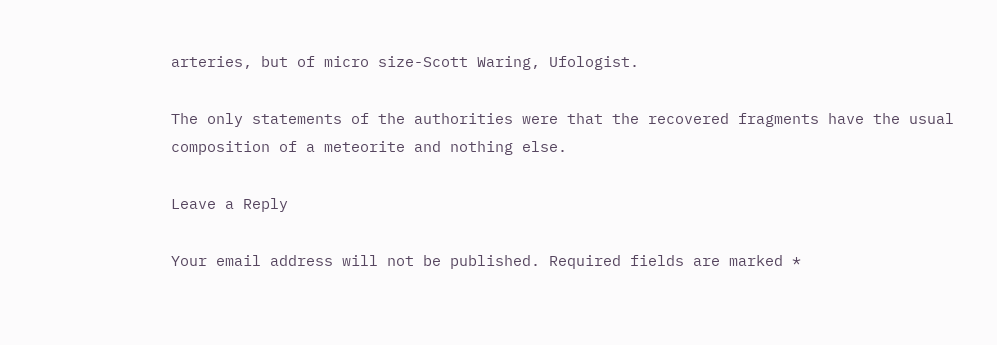arteries, but of micro size-Scott Waring, Ufologist.

The only statements of the authorities were that the recovered fragments have the usual composition of a meteorite and nothing else.

Leave a Reply

Your email address will not be published. Required fields are marked *